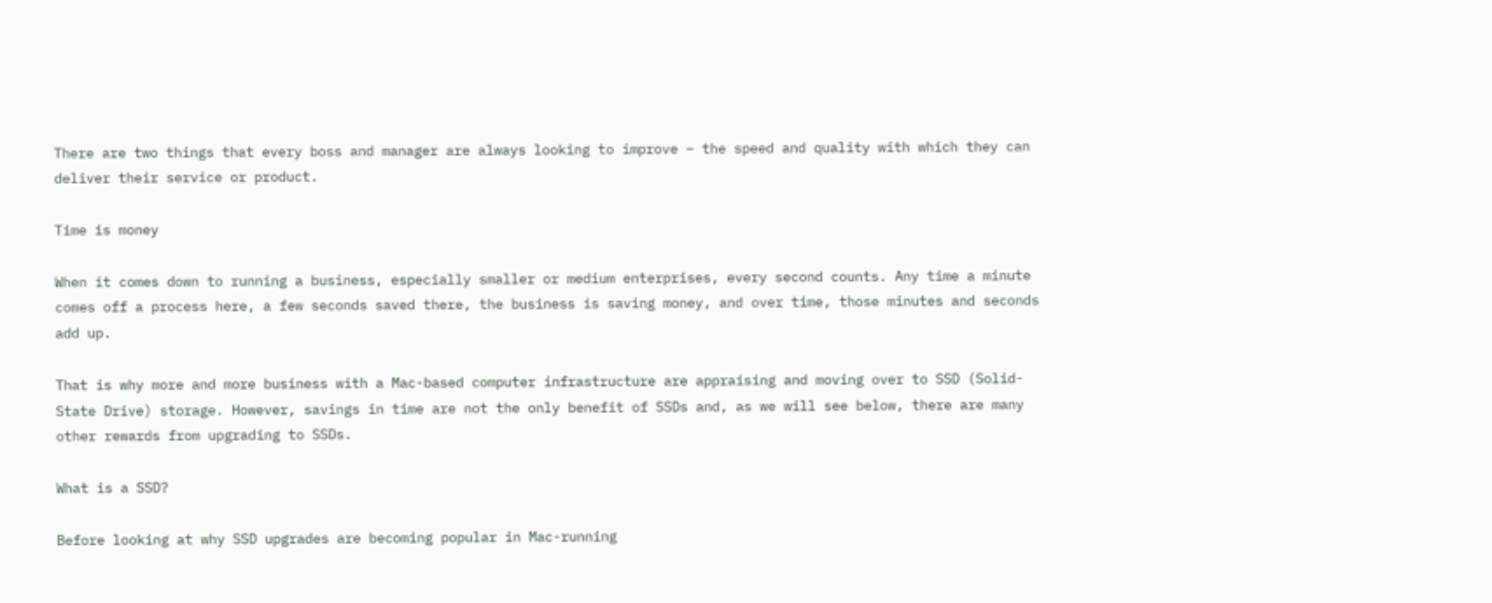There are two things that every boss and manager are always looking to improve – the speed and quality with which they can deliver their service or product.

Time is money

When it comes down to running a business, especially smaller or medium enterprises, every second counts. Any time a minute comes off a process here, a few seconds saved there, the business is saving money, and over time, those minutes and seconds add up.

That is why more and more business with a Mac-based computer infrastructure are appraising and moving over to SSD (Solid-State Drive) storage. However, savings in time are not the only benefit of SSDs and, as we will see below, there are many other rewards from upgrading to SSDs.

What is a SSD?

Before looking at why SSD upgrades are becoming popular in Mac-running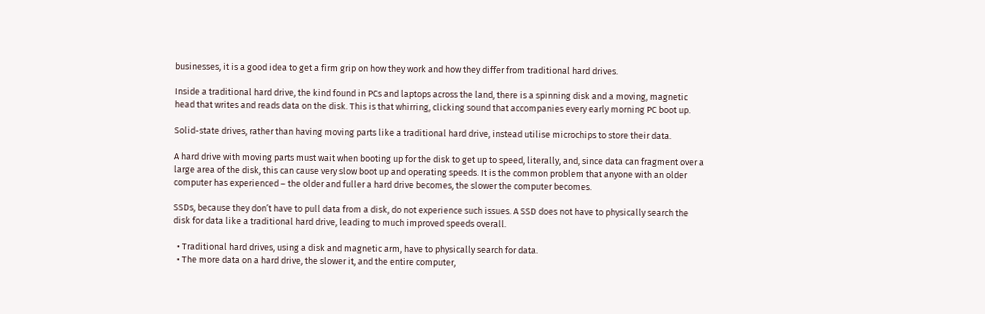businesses, it is a good idea to get a firm grip on how they work and how they differ from traditional hard drives.

Inside a traditional hard drive, the kind found in PCs and laptops across the land, there is a spinning disk and a moving, magnetic head that writes and reads data on the disk. This is that whirring, clicking sound that accompanies every early morning PC boot up.

Solid-state drives, rather than having moving parts like a traditional hard drive, instead utilise microchips to store their data.

A hard drive with moving parts must wait when booting up for the disk to get up to speed, literally, and, since data can fragment over a large area of the disk, this can cause very slow boot up and operating speeds. It is the common problem that anyone with an older computer has experienced – the older and fuller a hard drive becomes, the slower the computer becomes.

SSDs, because they don’t have to pull data from a disk, do not experience such issues. A SSD does not have to physically search the disk for data like a traditional hard drive, leading to much improved speeds overall.

  • Traditional hard drives, using a disk and magnetic arm, have to physically search for data.
  • The more data on a hard drive, the slower it, and the entire computer,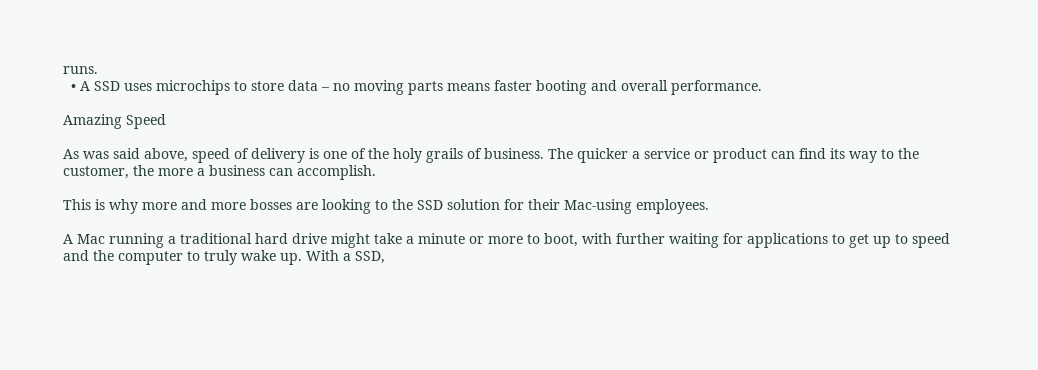runs.
  • A SSD uses microchips to store data – no moving parts means faster booting and overall performance.

Amazing Speed

As was said above, speed of delivery is one of the holy grails of business. The quicker a service or product can find its way to the customer, the more a business can accomplish.

This is why more and more bosses are looking to the SSD solution for their Mac-using employees.

A Mac running a traditional hard drive might take a minute or more to boot, with further waiting for applications to get up to speed and the computer to truly wake up. With a SSD,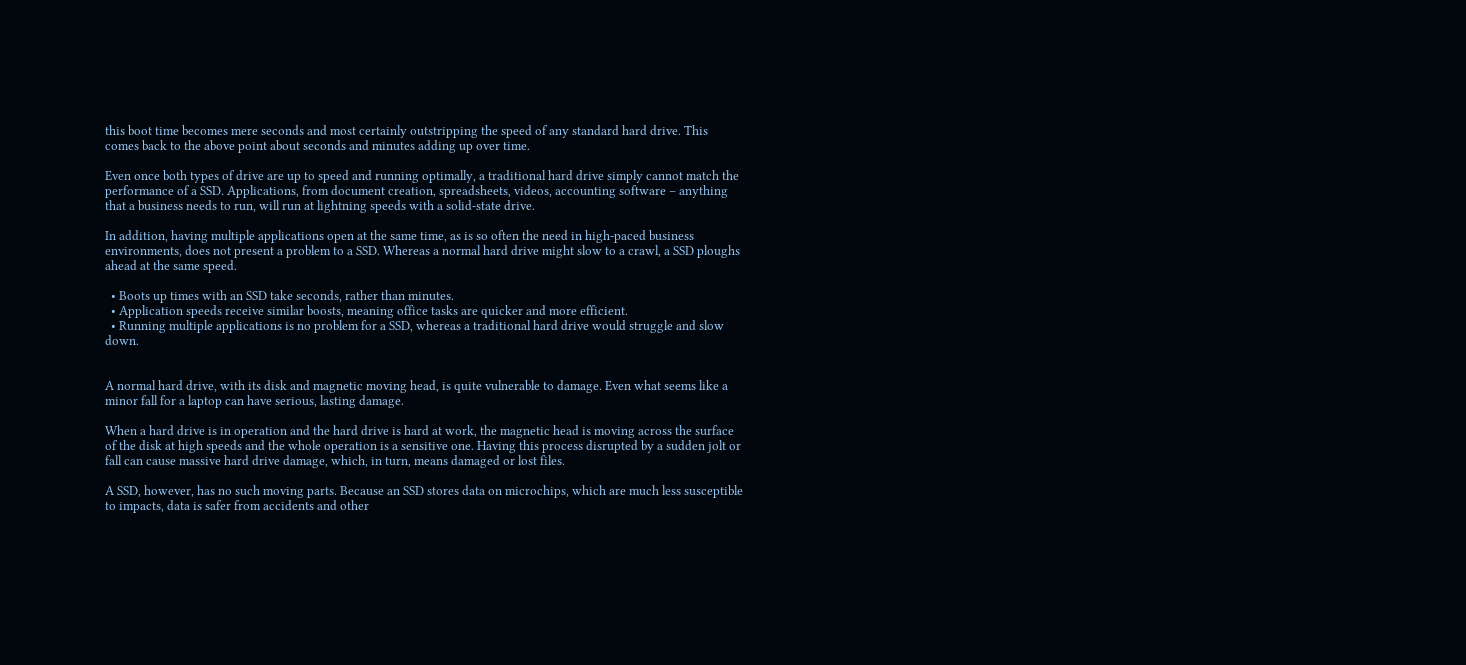this boot time becomes mere seconds and most certainly outstripping the speed of any standard hard drive. This comes back to the above point about seconds and minutes adding up over time.

Even once both types of drive are up to speed and running optimally, a traditional hard drive simply cannot match the performance of a SSD. Applications, from document creation, spreadsheets, videos, accounting software – anything that a business needs to run, will run at lightning speeds with a solid-state drive.

In addition, having multiple applications open at the same time, as is so often the need in high-paced business environments, does not present a problem to a SSD. Whereas a normal hard drive might slow to a crawl, a SSD ploughs ahead at the same speed.

  • Boots up times with an SSD take seconds, rather than minutes.
  • Application speeds receive similar boosts, meaning office tasks are quicker and more efficient.
  • Running multiple applications is no problem for a SSD, whereas a traditional hard drive would struggle and slow down.


A normal hard drive, with its disk and magnetic moving head, is quite vulnerable to damage. Even what seems like a minor fall for a laptop can have serious, lasting damage.

When a hard drive is in operation and the hard drive is hard at work, the magnetic head is moving across the surface of the disk at high speeds and the whole operation is a sensitive one. Having this process disrupted by a sudden jolt or fall can cause massive hard drive damage, which, in turn, means damaged or lost files.

A SSD, however, has no such moving parts. Because an SSD stores data on microchips, which are much less susceptible to impacts, data is safer from accidents and other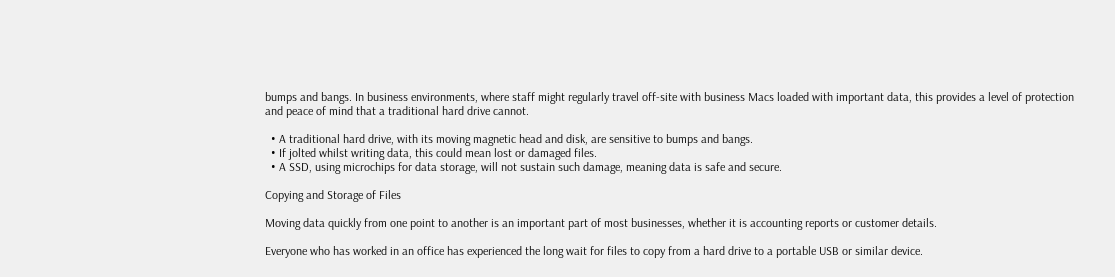bumps and bangs. In business environments, where staff might regularly travel off-site with business Macs loaded with important data, this provides a level of protection and peace of mind that a traditional hard drive cannot.

  • A traditional hard drive, with its moving magnetic head and disk, are sensitive to bumps and bangs.
  • If jolted whilst writing data, this could mean lost or damaged files.
  • A SSD, using microchips for data storage, will not sustain such damage, meaning data is safe and secure.

Copying and Storage of Files

Moving data quickly from one point to another is an important part of most businesses, whether it is accounting reports or customer details.

Everyone who has worked in an office has experienced the long wait for files to copy from a hard drive to a portable USB or similar device.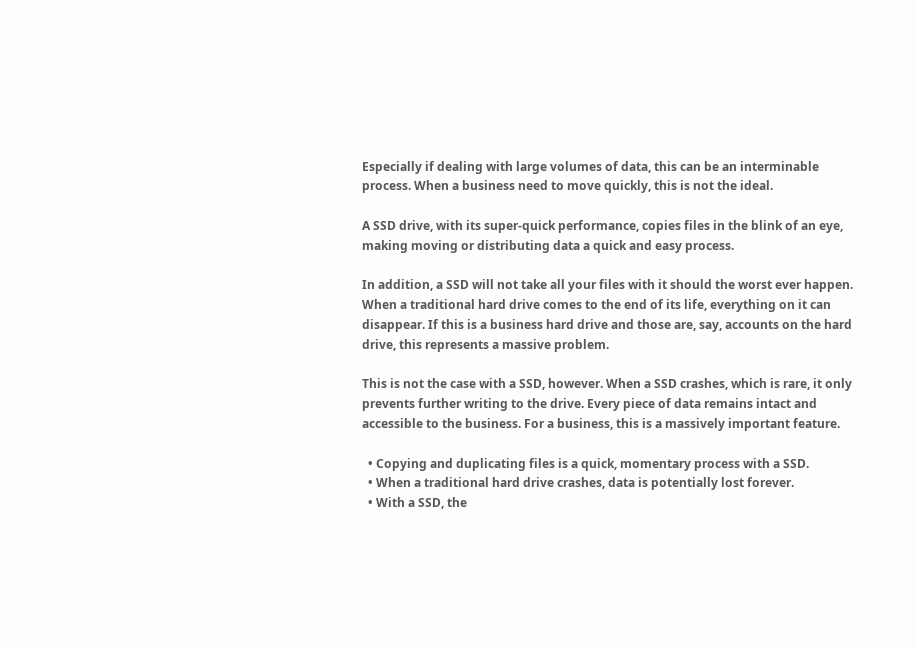Especially if dealing with large volumes of data, this can be an interminable process. When a business need to move quickly, this is not the ideal.

A SSD drive, with its super-quick performance, copies files in the blink of an eye, making moving or distributing data a quick and easy process.

In addition, a SSD will not take all your files with it should the worst ever happen. When a traditional hard drive comes to the end of its life, everything on it can disappear. If this is a business hard drive and those are, say, accounts on the hard drive, this represents a massive problem.

This is not the case with a SSD, however. When a SSD crashes, which is rare, it only prevents further writing to the drive. Every piece of data remains intact and accessible to the business. For a business, this is a massively important feature.

  • Copying and duplicating files is a quick, momentary process with a SSD.
  • When a traditional hard drive crashes, data is potentially lost forever.
  • With a SSD, the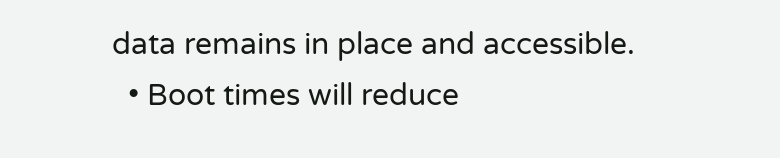data remains in place and accessible.
  • Boot times will reduce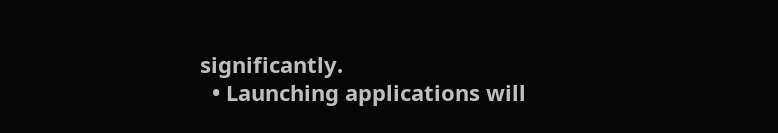significantly.
  • Launching applications will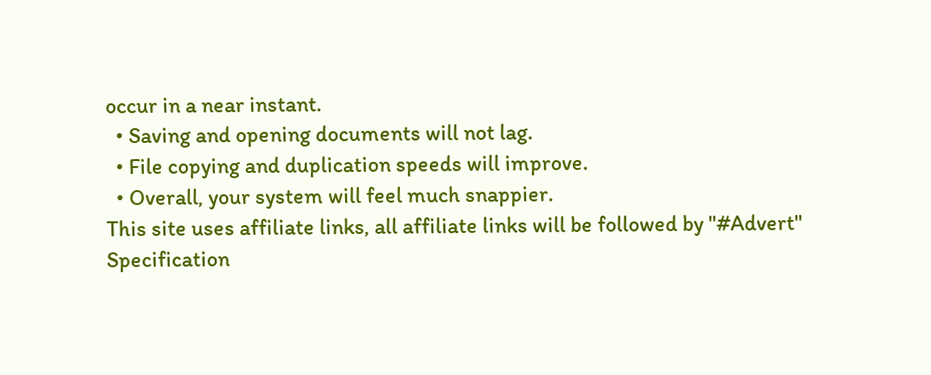occur in a near instant.
  • Saving and opening documents will not lag.
  • File copying and duplication speeds will improve.
  • Overall, your system will feel much snappier.
This site uses affiliate links, all affiliate links will be followed by "#Advert"
Specification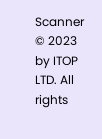Scanner
© 2023 by ITOP LTD. All rights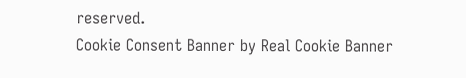reserved.
Cookie Consent Banner by Real Cookie Banner